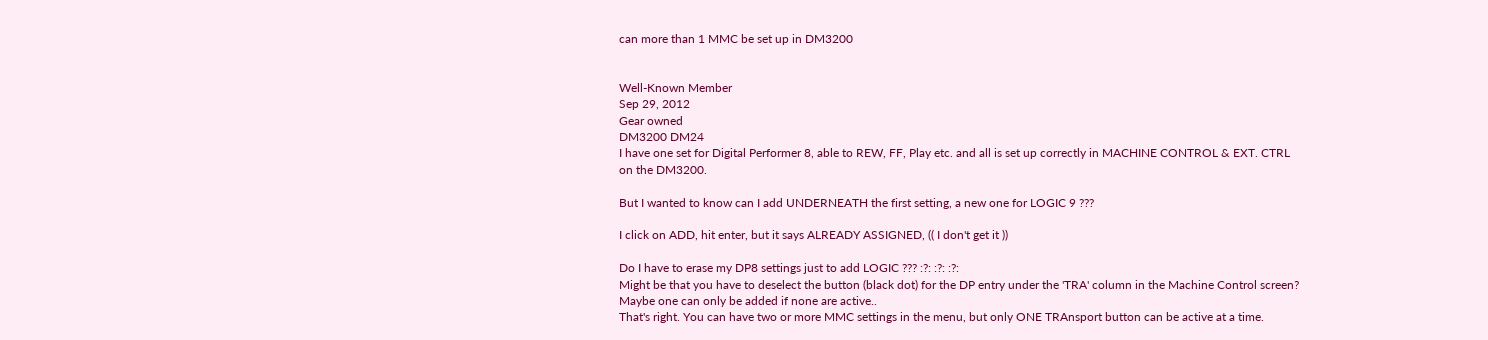can more than 1 MMC be set up in DM3200


Well-Known Member
Sep 29, 2012
Gear owned
DM3200 DM24
I have one set for Digital Performer 8, able to REW, FF, Play etc. and all is set up correctly in MACHINE CONTROL & EXT. CTRL on the DM3200.

But I wanted to know can I add UNDERNEATH the first setting, a new one for LOGIC 9 ???

I click on ADD, hit enter, but it says ALREADY ASSIGNED, (( I don't get it ))

Do I have to erase my DP8 settings just to add LOGIC ??? :?: :?: :?:
Might be that you have to deselect the button (black dot) for the DP entry under the 'TRA' column in the Machine Control screen? Maybe one can only be added if none are active..
That's right. You can have two or more MMC settings in the menu, but only ONE TRAnsport button can be active at a time.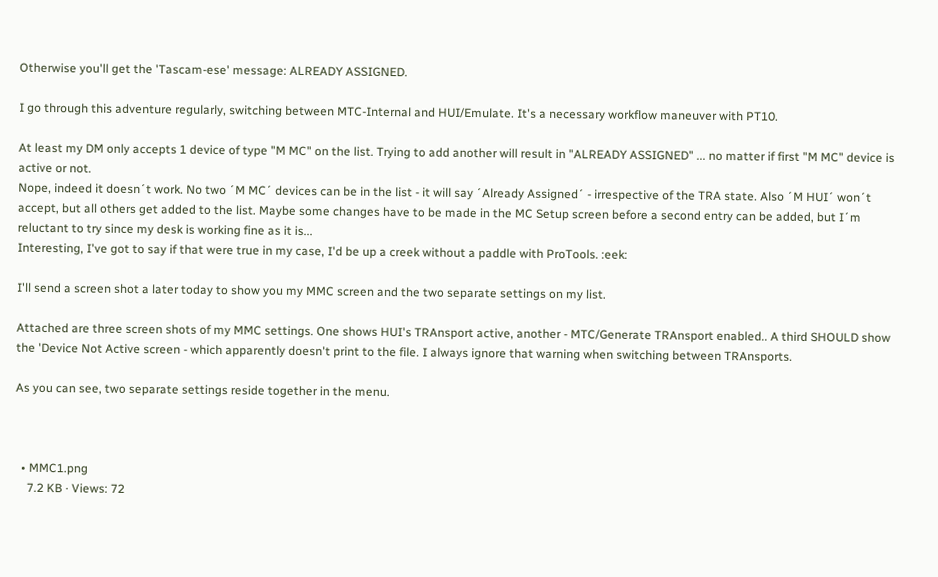Otherwise you'll get the 'Tascam-ese' message: ALREADY ASSIGNED.

I go through this adventure regularly, switching between MTC-Internal and HUI/Emulate. It's a necessary workflow maneuver with PT10.

At least my DM only accepts 1 device of type "M MC" on the list. Trying to add another will result in "ALREADY ASSIGNED" ... no matter if first "M MC" device is active or not.
Nope, indeed it doesn´t work. No two ´M MC´ devices can be in the list - it will say ´Already Assigned´ - irrespective of the TRA state. Also ´M HUI´ won´t accept, but all others get added to the list. Maybe some changes have to be made in the MC Setup screen before a second entry can be added, but I´m reluctant to try since my desk is working fine as it is...
Interesting, I've got to say if that were true in my case, I'd be up a creek without a paddle with ProTools. :eek:

I'll send a screen shot a later today to show you my MMC screen and the two separate settings on my list.

Attached are three screen shots of my MMC settings. One shows HUI's TRAnsport active, another - MTC/Generate TRAnsport enabled.. A third SHOULD show the 'Device Not Active screen - which apparently doesn't print to the file. I always ignore that warning when switching between TRAnsports.

As you can see, two separate settings reside together in the menu.



  • MMC1.png
    7.2 KB · Views: 72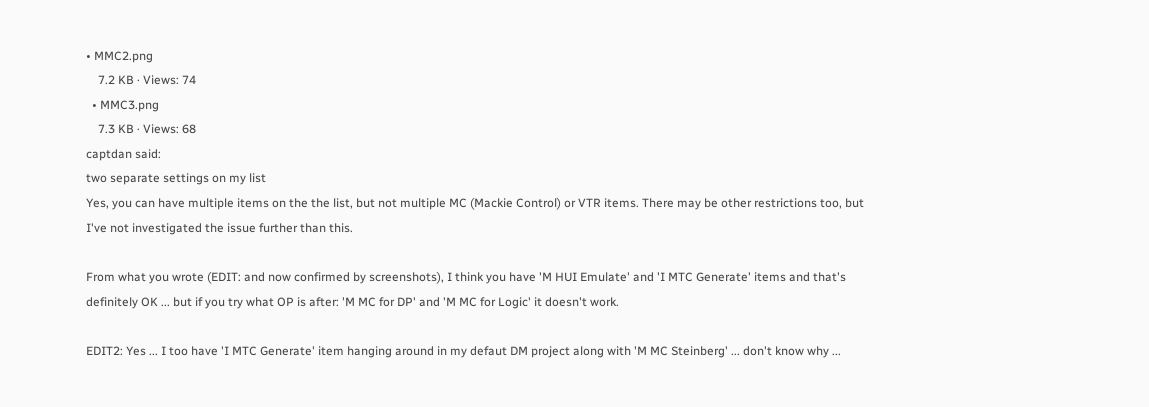• MMC2.png
    7.2 KB · Views: 74
  • MMC3.png
    7.3 KB · Views: 68
captdan said:
two separate settings on my list
Yes, you can have multiple items on the the list, but not multiple MC (Mackie Control) or VTR items. There may be other restrictions too, but I've not investigated the issue further than this.

From what you wrote (EDIT: and now confirmed by screenshots), I think you have 'M HUI Emulate' and 'I MTC Generate' items and that's definitely OK ... but if you try what OP is after: 'M MC for DP' and 'M MC for Logic' it doesn't work.

EDIT2: Yes ... I too have 'I MTC Generate' item hanging around in my defaut DM project along with 'M MC Steinberg' ... don't know why ...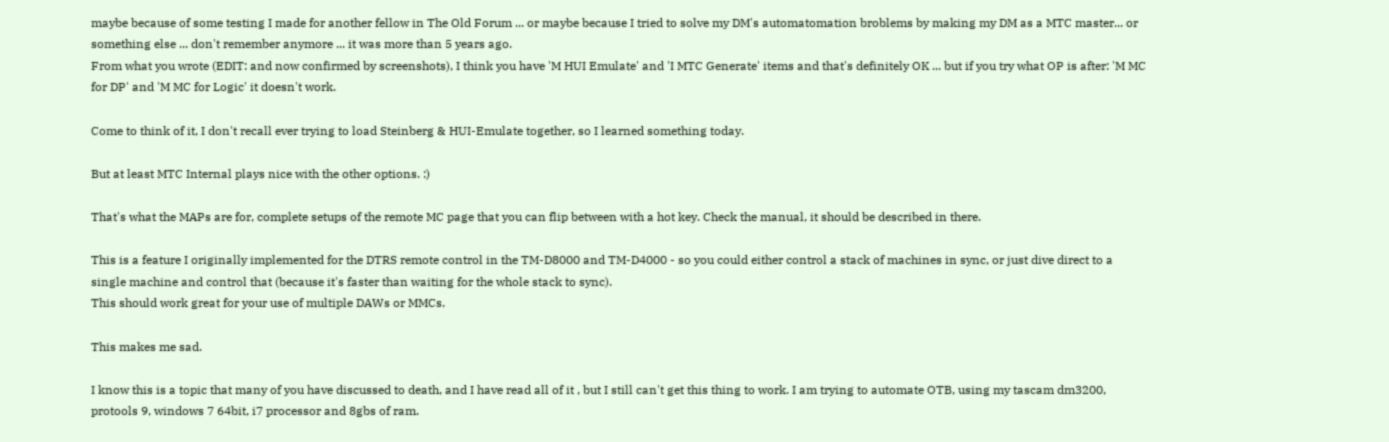maybe because of some testing I made for another fellow in The Old Forum ... or maybe because I tried to solve my DM's automatomation broblems by making my DM as a MTC master... or something else ... don't remember anymore ... it was more than 5 years ago.
From what you wrote (EDIT: and now confirmed by screenshots), I think you have 'M HUI Emulate' and 'I MTC Generate' items and that's definitely OK ... but if you try what OP is after: 'M MC for DP' and 'M MC for Logic' it doesn't work.

Come to think of it, I don't recall ever trying to load Steinberg & HUI-Emulate together, so I learned something today.

But at least MTC Internal plays nice with the other options. :)

That's what the MAPs are for, complete setups of the remote MC page that you can flip between with a hot key. Check the manual, it should be described in there.

This is a feature I originally implemented for the DTRS remote control in the TM-D8000 and TM-D4000 - so you could either control a stack of machines in sync, or just dive direct to a single machine and control that (because it's faster than waiting for the whole stack to sync).
This should work great for your use of multiple DAWs or MMCs.

This makes me sad.

I know this is a topic that many of you have discussed to death, and I have read all of it , but I still can't get this thing to work. I am trying to automate OTB, using my tascam dm3200, protools 9, windows 7 64bit, i7 processor and 8gbs of ram.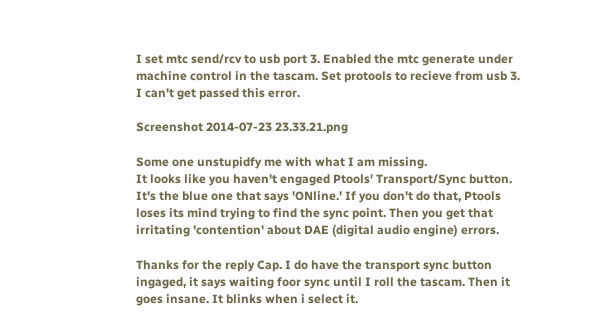I set mtc send/rcv to usb port 3. Enabled the mtc generate under machine control in the tascam. Set protools to recieve from usb 3. I can't get passed this error.

Screenshot 2014-07-23 23.33.21.png

Some one unstupidfy me with what I am missing.
It looks like you haven't engaged Ptools' Transport/Sync button. It's the blue one that says 'ONline.' If you don't do that, Ptools loses its mind trying to find the sync point. Then you get that irritating 'contention' about DAE (digital audio engine) errors.

Thanks for the reply Cap. I do have the transport sync button ingaged, it says waiting foor sync until I roll the tascam. Then it goes insane. It blinks when i select it.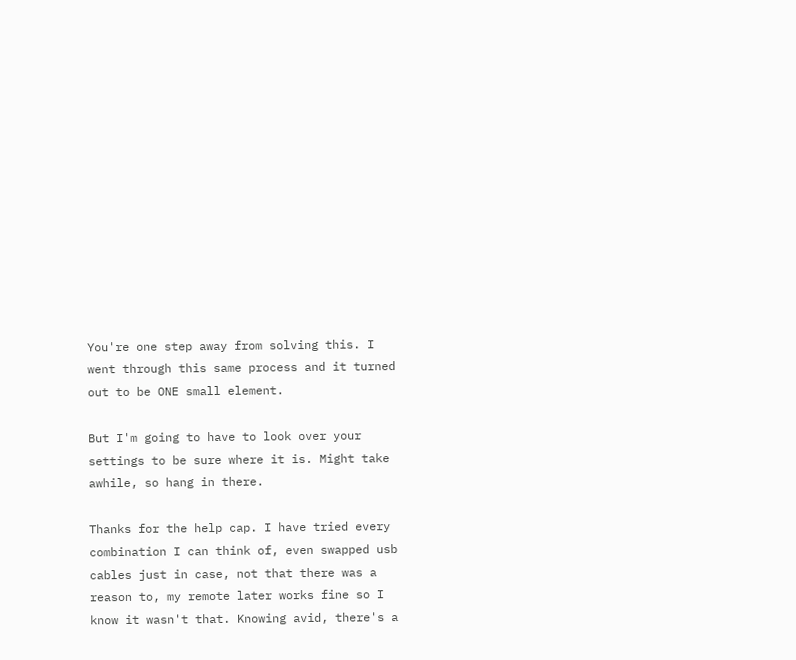You're one step away from solving this. I went through this same process and it turned out to be ONE small element.

But I'm going to have to look over your settings to be sure where it is. Might take awhile, so hang in there.

Thanks for the help cap. I have tried every combination I can think of, even swapped usb cables just in case, not that there was a reason to, my remote later works fine so I know it wasn't that. Knowing avid, there's a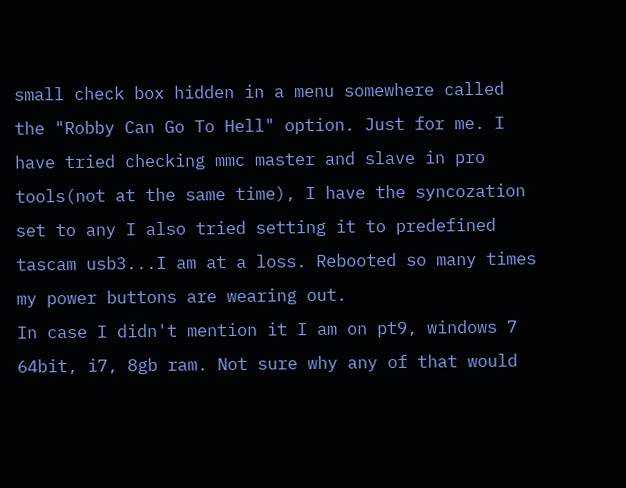small check box hidden in a menu somewhere called the "Robby Can Go To Hell" option. Just for me. I have tried checking mmc master and slave in pro tools(not at the same time), I have the syncozation set to any I also tried setting it to predefined tascam usb3...I am at a loss. Rebooted so many times my power buttons are wearing out.
In case I didn't mention it I am on pt9, windows 7 64bit, i7, 8gb ram. Not sure why any of that would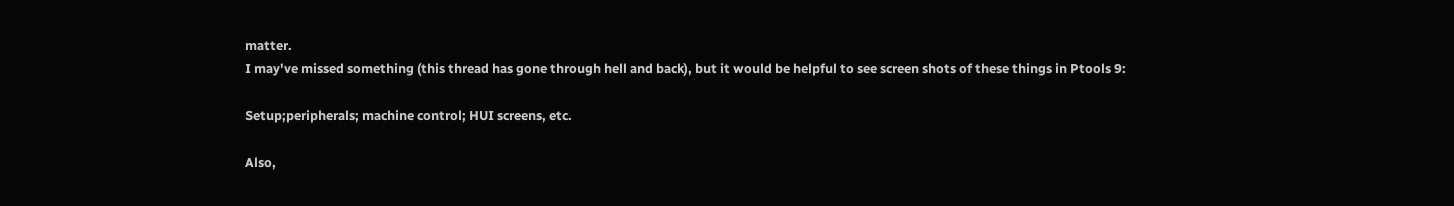matter.
I may've missed something (this thread has gone through hell and back), but it would be helpful to see screen shots of these things in Ptools 9:

Setup;peripherals; machine control; HUI screens, etc.

Also,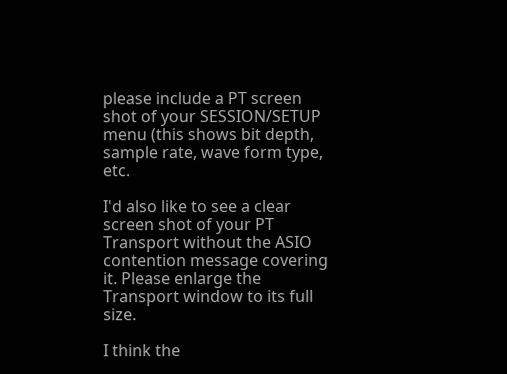please include a PT screen shot of your SESSION/SETUP menu (this shows bit depth, sample rate, wave form type, etc.

I'd also like to see a clear screen shot of your PT Transport without the ASIO contention message covering it. Please enlarge the Transport window to its full size.

I think the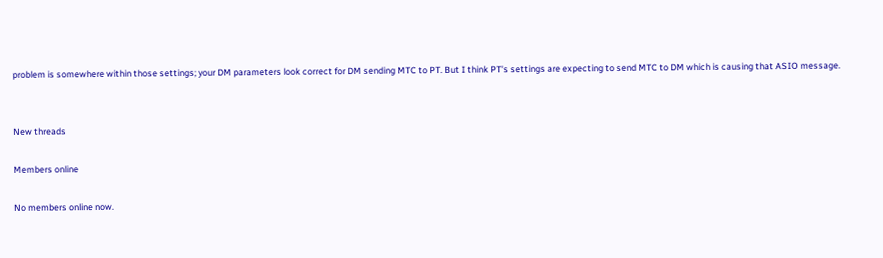problem is somewhere within those settings; your DM parameters look correct for DM sending MTC to PT. But I think PT's settings are expecting to send MTC to DM which is causing that ASIO message.


New threads

Members online

No members online now.